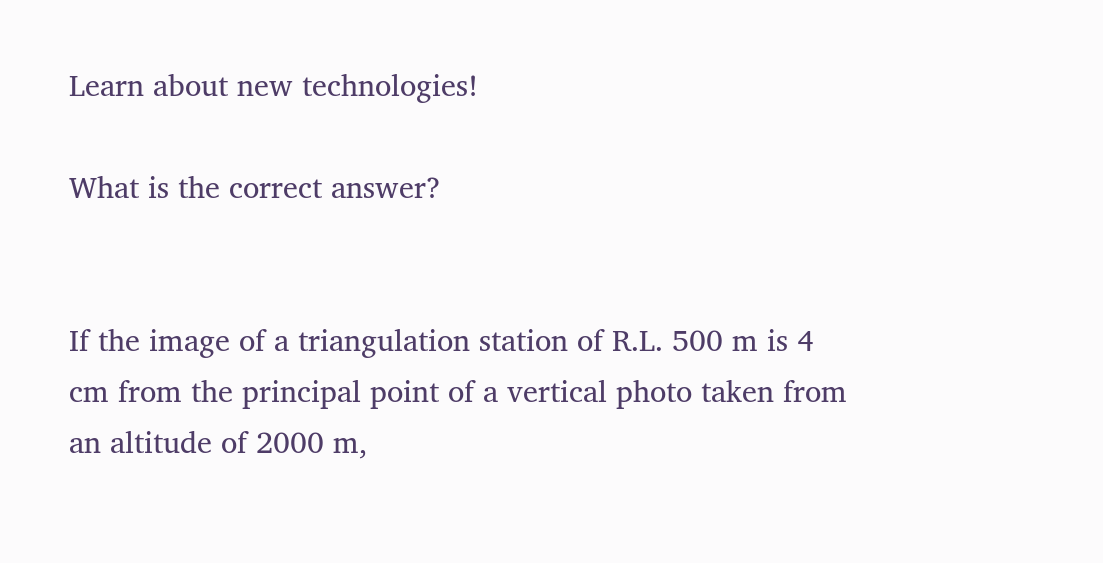Learn about new technologies!

What is the correct answer?


If the image of a triangulation station of R.L. 500 m is 4 cm from the principal point of a vertical photo taken from an altitude of 2000 m,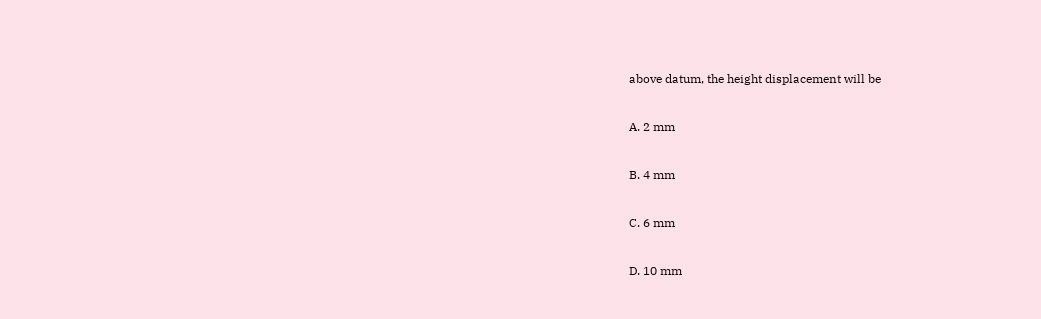above datum, the height displacement will be

A. 2 mm

B. 4 mm

C. 6 mm

D. 10 mm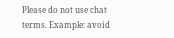Please do not use chat terms. Example: avoid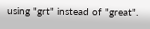using "grt" instead of "great".